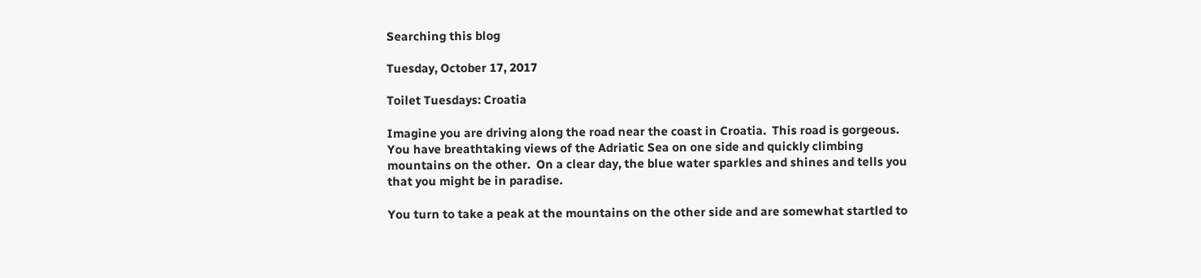Searching this blog

Tuesday, October 17, 2017

Toilet Tuesdays: Croatia

Imagine you are driving along the road near the coast in Croatia.  This road is gorgeous.  You have breathtaking views of the Adriatic Sea on one side and quickly climbing mountains on the other.  On a clear day, the blue water sparkles and shines and tells you that you might be in paradise.

You turn to take a peak at the mountains on the other side and are somewhat startled to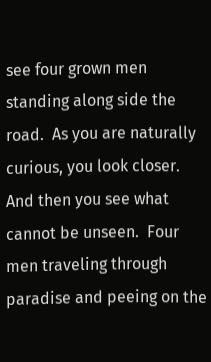see four grown men standing along side the road.  As you are naturally curious, you look closer.  And then you see what cannot be unseen.  Four men traveling through paradise and peeing on the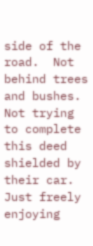side of the road.  Not behind trees and bushes.  Not trying to complete this deed shielded by their car.  Just freely enjoying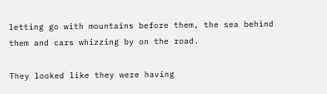letting go with mountains before them, the sea behind them and cars whizzing by on the road.

They looked like they were having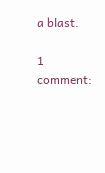a blast.

1 comment: